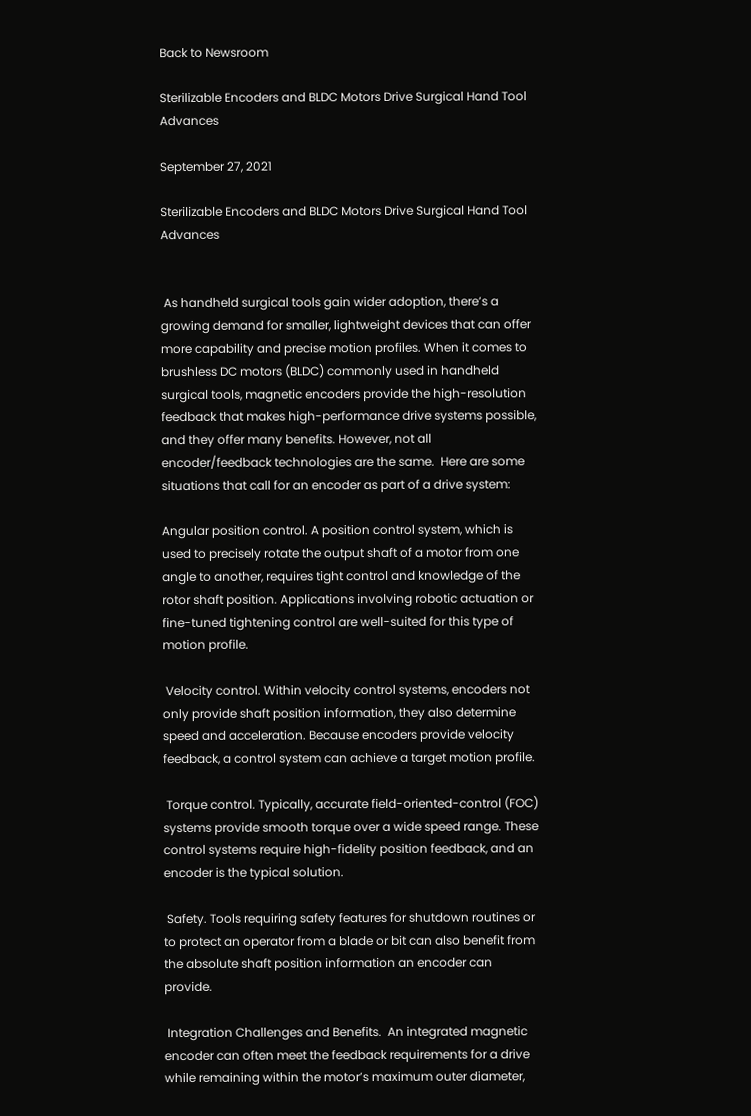Back to Newsroom

Sterilizable Encoders and BLDC Motors Drive Surgical Hand Tool Advances

September 27, 2021

Sterilizable Encoders and BLDC Motors Drive Surgical Hand Tool Advances


 As handheld surgical tools gain wider adoption, there’s a growing demand for smaller, lightweight devices that can offer more capability and precise motion profiles. When it comes to brushless DC motors (BLDC) commonly used in handheld surgical tools, magnetic encoders provide the high-resolution feedback that makes high-performance drive systems possible, and they offer many benefits. However, not all encoder/feedback technologies are the same.  Here are some situations that call for an encoder as part of a drive system:

Angular position control. A position control system, which is used to precisely rotate the output shaft of a motor from one angle to another, requires tight control and knowledge of the rotor shaft position. Applications involving robotic actuation or fine-tuned tightening control are well-suited for this type of motion profile.

 Velocity control. Within velocity control systems, encoders not only provide shaft position information, they also determine speed and acceleration. Because encoders provide velocity feedback, a control system can achieve a target motion profile.

 Torque control. Typically, accurate field-oriented-control (FOC) systems provide smooth torque over a wide speed range. These control systems require high-fidelity position feedback, and an encoder is the typical solution.

 Safety. Tools requiring safety features for shutdown routines or to protect an operator from a blade or bit can also benefit from the absolute shaft position information an encoder can provide.

 Integration Challenges and Benefits.  An integrated magnetic encoder can often meet the feedback requirements for a drive while remaining within the motor’s maximum outer diameter,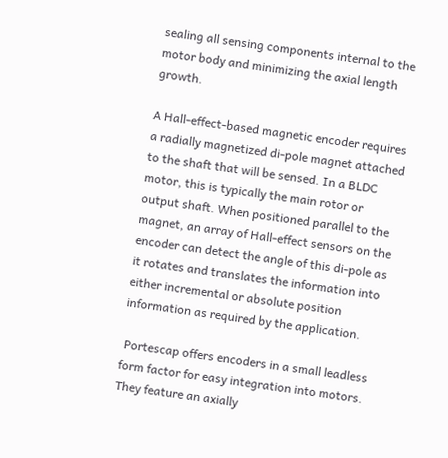sealing all sensing components internal to the motor body and minimizing the axial length growth.

A Hall-effect-based magnetic encoder requires a radially magnetized di-pole magnet attached to the shaft that will be sensed. In a BLDC motor, this is typically the main rotor or output shaft. When positioned parallel to the magnet, an array of Hall-effect sensors on the encoder can detect the angle of this di-pole as it rotates and translates the information into either incremental or absolute position information as required by the application.

 Portescap offers encoders in a small leadless form factor for easy integration into motors. They feature an axially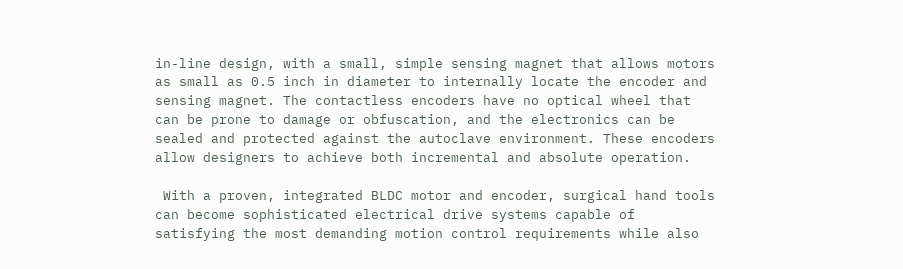in-line design, with a small, simple sensing magnet that allows motors as small as 0.5 inch in diameter to internally locate the encoder and sensing magnet. The contactless encoders have no optical wheel that can be prone to damage or obfuscation, and the electronics can be sealed and protected against the autoclave environment. These encoders allow designers to achieve both incremental and absolute operation.

 With a proven, integrated BLDC motor and encoder, surgical hand tools can become sophisticated electrical drive systems capable of satisfying the most demanding motion control requirements while also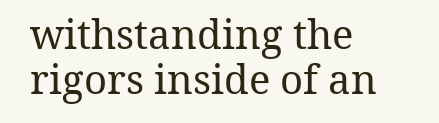withstanding the rigors inside of an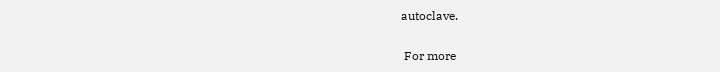autoclave.

 For more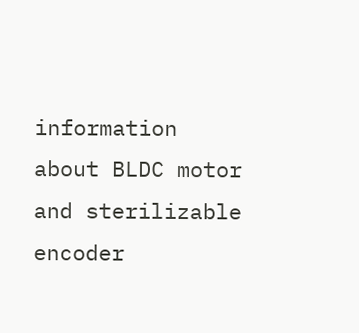information about BLDC motor and sterilizable encoder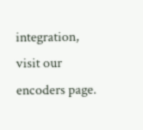integration, visit our encoders page.